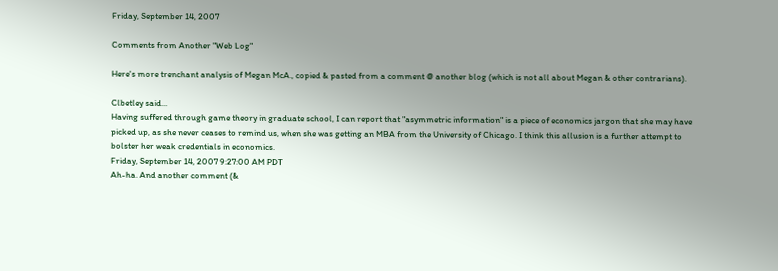Friday, September 14, 2007

Comments from Another "Web Log"

Here's more trenchant analysis of Megan McA., copied & pasted from a comment @ another blog (which is not all about Megan & other contrarians).

Clbetley said...
Having suffered through game theory in graduate school, I can report that "asymmetric information" is a piece of economics jargon that she may have picked up, as she never ceases to remind us, when she was getting an MBA from the University of Chicago. I think this allusion is a further attempt to bolster her weak credentials in economics.
Friday, September 14, 2007 9:27:00 AM PDT
Ah-ha. And another comment (&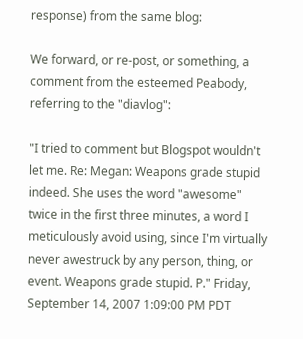response) from the same blog:

We forward, or re-post, or something, a comment from the esteemed Peabody, referring to the "diavlog":

"I tried to comment but Blogspot wouldn't let me. Re: Megan: Weapons grade stupid indeed. She uses the word "awesome" twice in the first three minutes, a word I meticulously avoid using, since I'm virtually never awestruck by any person, thing, or event. Weapons grade stupid. P." Friday, September 14, 2007 1:09:00 PM PDT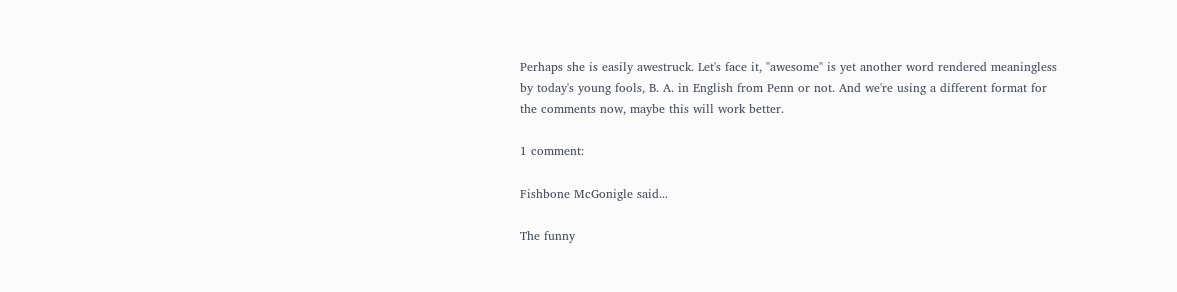Perhaps she is easily awestruck. Let's face it, "awesome" is yet another word rendered meaningless by today's young fools, B. A. in English from Penn or not. And we're using a different format for the comments now, maybe this will work better.

1 comment:

Fishbone McGonigle said...

The funny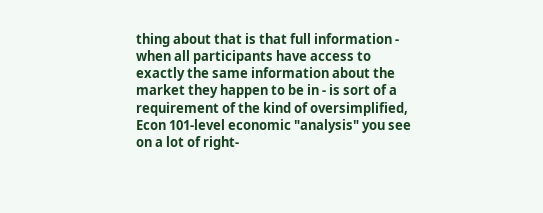thing about that is that full information - when all participants have access to exactly the same information about the market they happen to be in - is sort of a requirement of the kind of oversimplified, Econ 101-level economic "analysis" you see on a lot of right-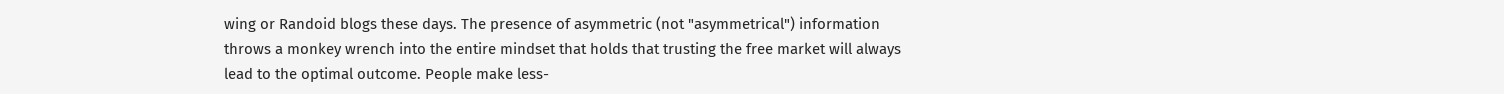wing or Randoid blogs these days. The presence of asymmetric (not "asymmetrical") information throws a monkey wrench into the entire mindset that holds that trusting the free market will always lead to the optimal outcome. People make less-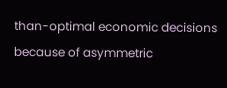than-optimal economic decisions because of asymmetric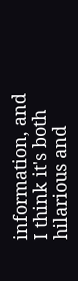information, and I think it's both hilarious and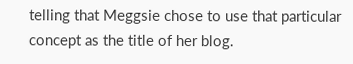telling that Meggsie chose to use that particular concept as the title of her blog.